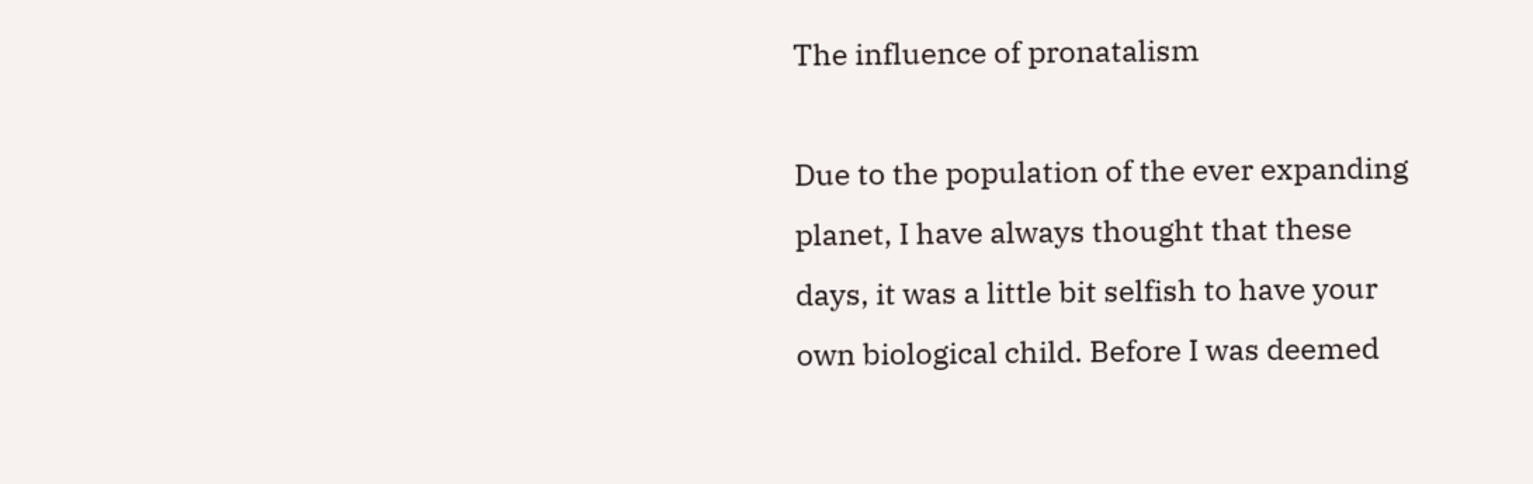The influence of pronatalism

Due to the population of the ever expanding planet, I have always thought that these days, it was a little bit selfish to have your own biological child. Before I was deemed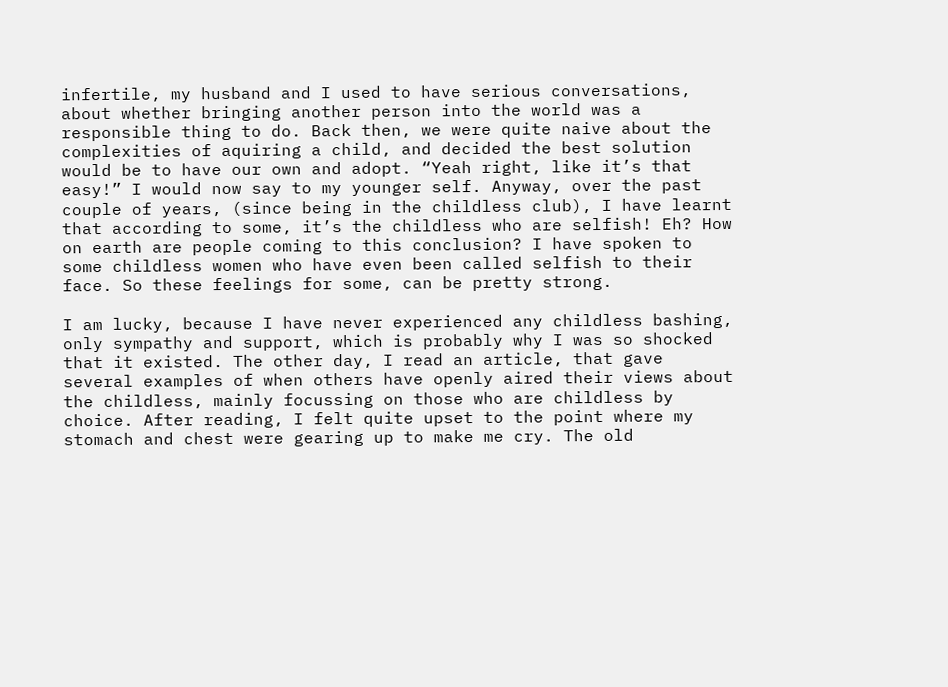infertile, my husband and I used to have serious conversations, about whether bringing another person into the world was a responsible thing to do. Back then, we were quite naive about the complexities of aquiring a child, and decided the best solution would be to have our own and adopt. “Yeah right, like it’s that easy!” I would now say to my younger self. Anyway, over the past couple of years, (since being in the childless club), I have learnt that according to some, it’s the childless who are selfish! Eh? How on earth are people coming to this conclusion? I have spoken to some childless women who have even been called selfish to their face. So these feelings for some, can be pretty strong.

I am lucky, because I have never experienced any childless bashing, only sympathy and support, which is probably why I was so shocked that it existed. The other day, I read an article, that gave several examples of when others have openly aired their views about the childless, mainly focussing on those who are childless by choice. After reading, I felt quite upset to the point where my stomach and chest were gearing up to make me cry. The old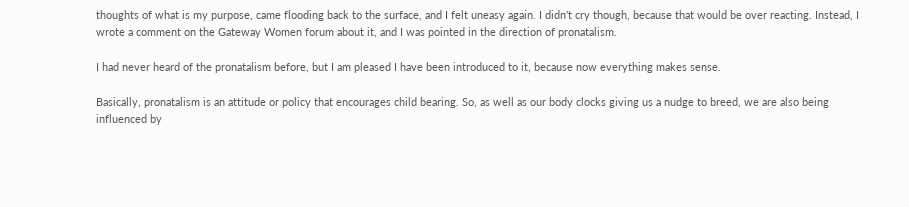thoughts of what is my purpose, came flooding back to the surface, and I felt uneasy again. I didn’t cry though, because that would be over reacting. Instead, I wrote a comment on the Gateway Women forum about it, and I was pointed in the direction of pronatalism.

I had never heard of the pronatalism before, but I am pleased I have been introduced to it, because now everything makes sense.

Basically, pronatalism is an attitude or policy that encourages child bearing. So, as well as our body clocks giving us a nudge to breed, we are also being influenced by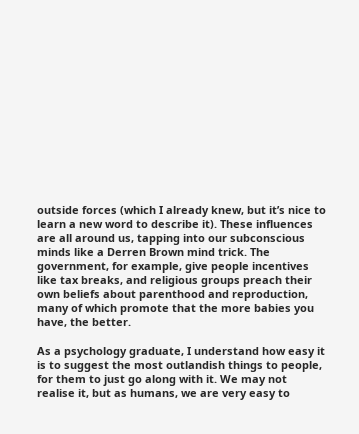outside forces (which I already knew, but it’s nice to learn a new word to describe it). These influences are all around us, tapping into our subconscious minds like a Derren Brown mind trick. The government, for example, give people incentives like tax breaks, and religious groups preach their own beliefs about parenthood and reproduction, many of which promote that the more babies you have, the better.

As a psychology graduate, I understand how easy it is to suggest the most outlandish things to people, for them to just go along with it. We may not realise it, but as humans, we are very easy to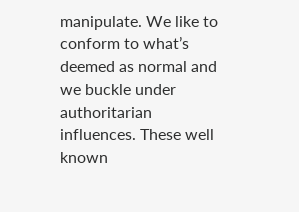manipulate. We like to conform to what’s deemed as normal and we buckle under authoritarian influences. These well known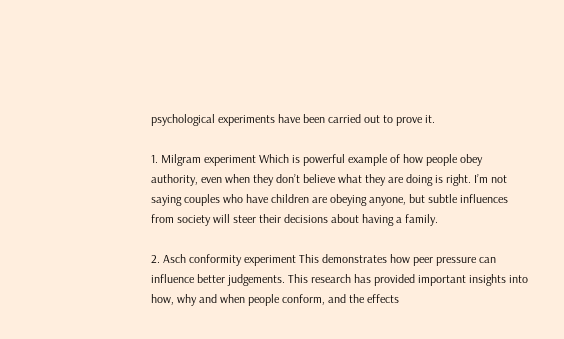psychological experiments have been carried out to prove it.

1. Milgram experiment Which is powerful example of how people obey authority, even when they don’t believe what they are doing is right. I’m not saying couples who have children are obeying anyone, but subtle influences from society will steer their decisions about having a family.

2. Asch conformity experiment This demonstrates how peer pressure can influence better judgements. This research has provided important insights into how, why and when people conform, and the effects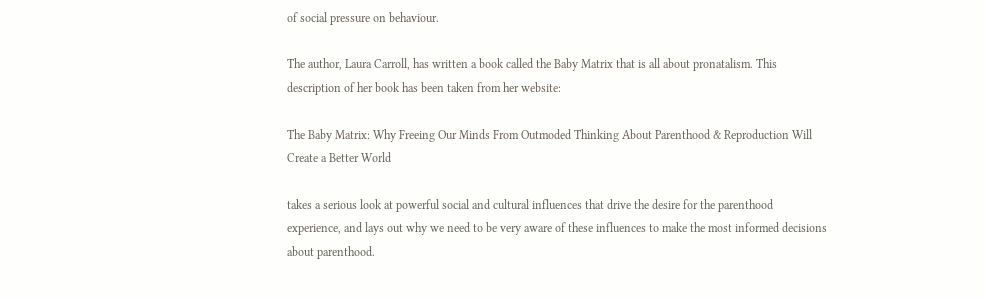of social pressure on behaviour.

The author, Laura Carroll, has written a book called the Baby Matrix that is all about pronatalism. This description of her book has been taken from her website:

The Baby Matrix: Why Freeing Our Minds From Outmoded Thinking About Parenthood & Reproduction Will Create a Better World

takes a serious look at powerful social and cultural influences that drive the desire for the parenthood experience, and lays out why we need to be very aware of these influences to make the most informed decisions about parenthood.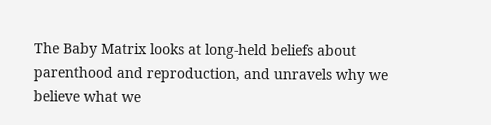The Baby Matrix looks at long-held beliefs about parenthood and reproduction, and unravels why we believe what we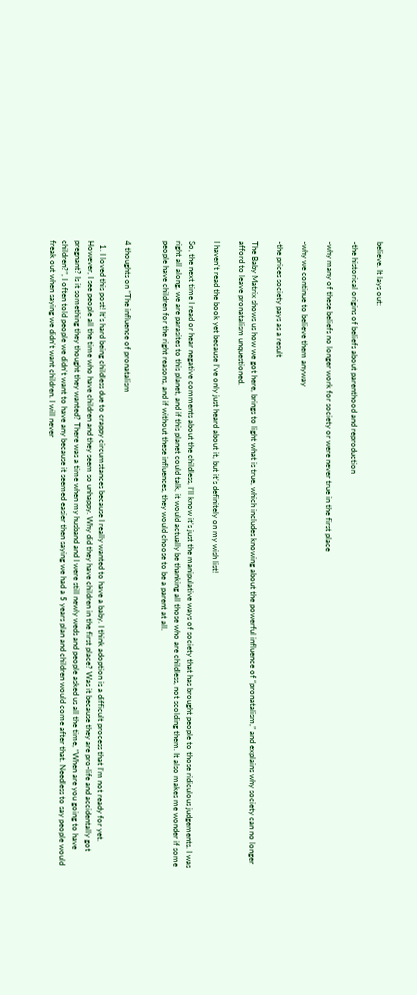believe. It lays out:

-the historical origins of beliefs about parenthood and reproduction

-why many of these beliefs no longer work for society or were never true in the first place

-why we continue to believe them anyway

-the prices society pays as a result

The Baby Matrix shows us how we got here, brings to light what is true, which includes knowing about the powerful influence of “pronatalism,” and explains why society can no longer afford to leave pronatalism unquestioned.

I haven’t read the book yet because I’ve only just heard about it, but it’s definitely on my wish list!

So, the next time I read or hear negative comments about the childless, I’ll know it’s just the manipulative ways of society that has brought people to those ridiculous judgements. I was right all along, we are parasites to this planet, and if this planet could talk, it would actually be thanking all those who are childless, not scolding them. It also makes me wonder if some people have children for the right reasons, and if without these influences, they would choose to be a parent at all.


4 thoughts on “The influence of pronatalism

  1. I loved this post! It’s hard being childless due to crappy circumstances because I really wanted to have a baby. I think adoption is a difficult process that I’m not ready for yet. However, I see people all the time who have children and they seem so unhappy. Why did they have children in the first place? Was it because they are pro-life and accidentally got pregnant? Is it something they thought they wanted? There was a time when my husband and I were still newly weds and people asked us all the time, “When are you going to have children?”, I often told people we didn’t want to have any because it seemed easier then saying we had a 5 years plan and children would come after that. Needless to say people would freak out when saying we didn’t want children. I will never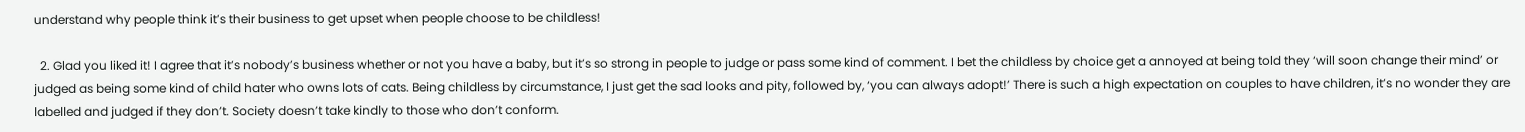understand why people think it’s their business to get upset when people choose to be childless!

  2. Glad you liked it! I agree that it’s nobody’s business whether or not you have a baby, but it’s so strong in people to judge or pass some kind of comment. I bet the childless by choice get a annoyed at being told they ‘will soon change their mind’ or judged as being some kind of child hater who owns lots of cats. Being childless by circumstance, I just get the sad looks and pity, followed by, ‘you can always adopt!’ There is such a high expectation on couples to have children, it’s no wonder they are labelled and judged if they don’t. Society doesn’t take kindly to those who don’t conform.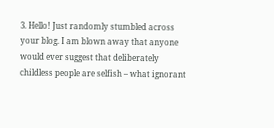3. Hello! Just randomly stumbled across your blog. I am blown away that anyone would ever suggest that deliberately childless people are selfish – what ignorant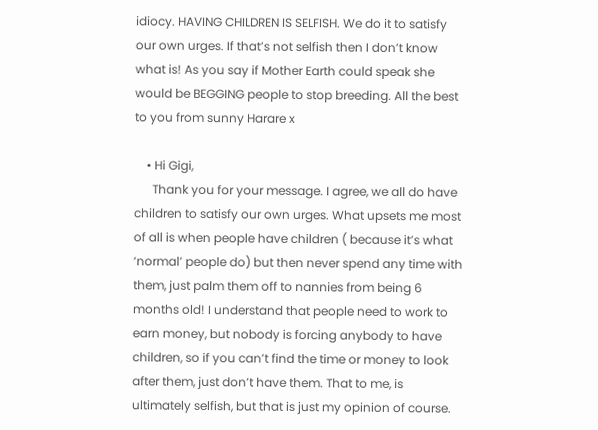idiocy. HAVING CHILDREN IS SELFISH. We do it to satisfy our own urges. If that’s not selfish then I don’t know what is! As you say if Mother Earth could speak she would be BEGGING people to stop breeding. All the best to you from sunny Harare x

    • Hi Gigi,
      Thank you for your message. I agree, we all do have children to satisfy our own urges. What upsets me most of all is when people have children ( because it’s what ‘normal’ people do) but then never spend any time with them, just palm them off to nannies from being 6 months old! I understand that people need to work to earn money, but nobody is forcing anybody to have children, so if you can’t find the time or money to look after them, just don’t have them. That to me, is ultimately selfish, but that is just my opinion of course.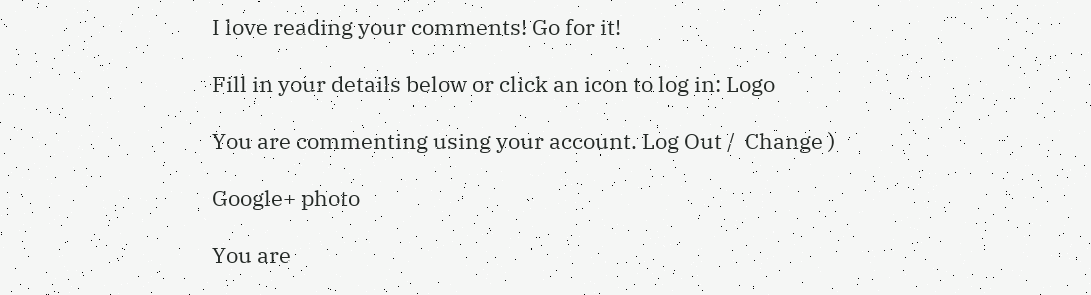I love reading your comments! Go for it!

Fill in your details below or click an icon to log in: Logo

You are commenting using your account. Log Out /  Change )

Google+ photo

You are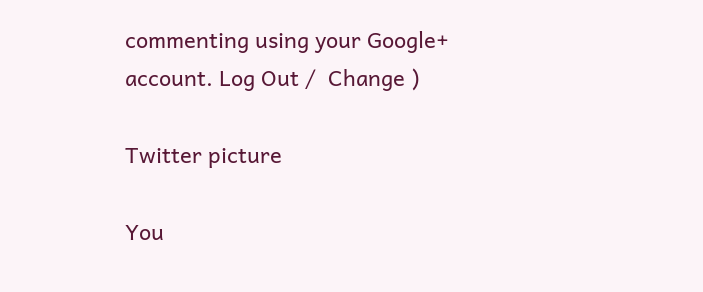commenting using your Google+ account. Log Out /  Change )

Twitter picture

You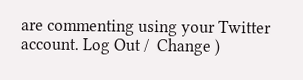are commenting using your Twitter account. Log Out /  Change )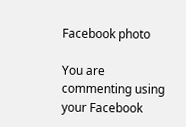Facebook photo

You are commenting using your Facebook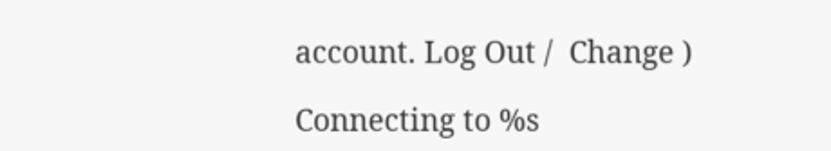account. Log Out /  Change )

Connecting to %s